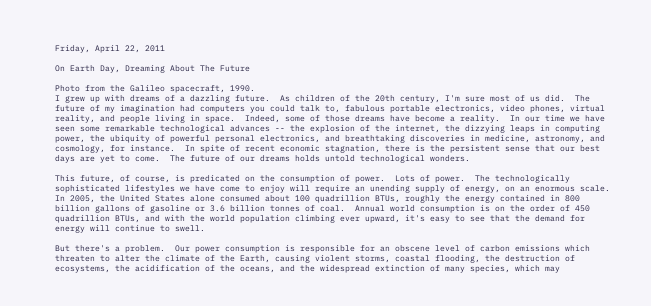Friday, April 22, 2011

On Earth Day, Dreaming About The Future

Photo from the Galileo spacecraft, 1990.
I grew up with dreams of a dazzling future.  As children of the 20th century, I'm sure most of us did.  The future of my imagination had computers you could talk to, fabulous portable electronics, video phones, virtual reality, and people living in space.  Indeed, some of those dreams have become a reality.  In our time we have seen some remarkable technological advances -- the explosion of the internet, the dizzying leaps in computing power, the ubiquity of powerful personal electronics, and breathtaking discoveries in medicine, astronomy, and cosmology, for instance.  In spite of recent economic stagnation, there is the persistent sense that our best days are yet to come.  The future of our dreams holds untold technological wonders.

This future, of course, is predicated on the consumption of power.  Lots of power.  The technologically sophisticated lifestyles we have come to enjoy will require an unending supply of energy, on an enormous scale.  In 2005, the United States alone consumed about 100 quadrillion BTUs, roughly the energy contained in 800 billion gallons of gasoline or 3.6 billion tonnes of coal.  Annual world consumption is on the order of 450 quadrillion BTUs, and with the world population climbing ever upward, it's easy to see that the demand for energy will continue to swell.

But there's a problem.  Our power consumption is responsible for an obscene level of carbon emissions which threaten to alter the climate of the Earth, causing violent storms, coastal flooding, the destruction of ecosystems, the acidification of the oceans, and the widespread extinction of many species, which may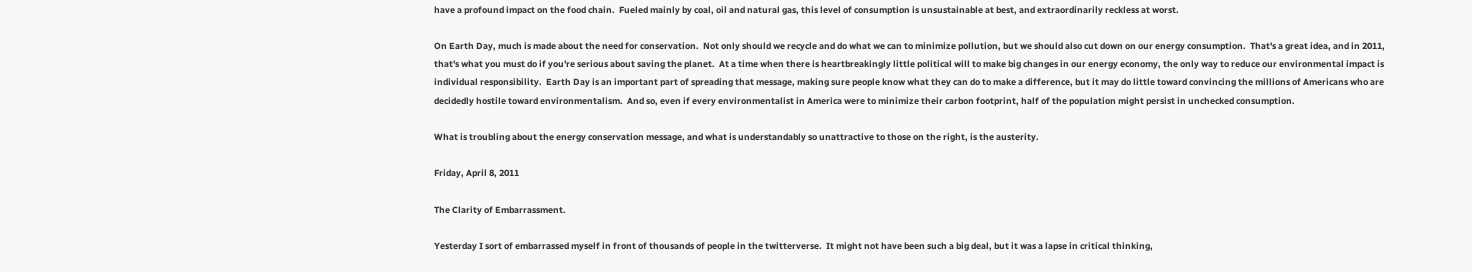have a profound impact on the food chain.  Fueled mainly by coal, oil and natural gas, this level of consumption is unsustainable at best, and extraordinarily reckless at worst.

On Earth Day, much is made about the need for conservation.  Not only should we recycle and do what we can to minimize pollution, but we should also cut down on our energy consumption.  That's a great idea, and in 2011, that's what you must do if you're serious about saving the planet.  At a time when there is heartbreakingly little political will to make big changes in our energy economy, the only way to reduce our environmental impact is individual responsibility.  Earth Day is an important part of spreading that message, making sure people know what they can do to make a difference, but it may do little toward convincing the millions of Americans who are decidedly hostile toward environmentalism.  And so, even if every environmentalist in America were to minimize their carbon footprint, half of the population might persist in unchecked consumption.

What is troubling about the energy conservation message, and what is understandably so unattractive to those on the right, is the austerity.

Friday, April 8, 2011

The Clarity of Embarrassment.

Yesterday I sort of embarrassed myself in front of thousands of people in the twitterverse.  It might not have been such a big deal, but it was a lapse in critical thinking,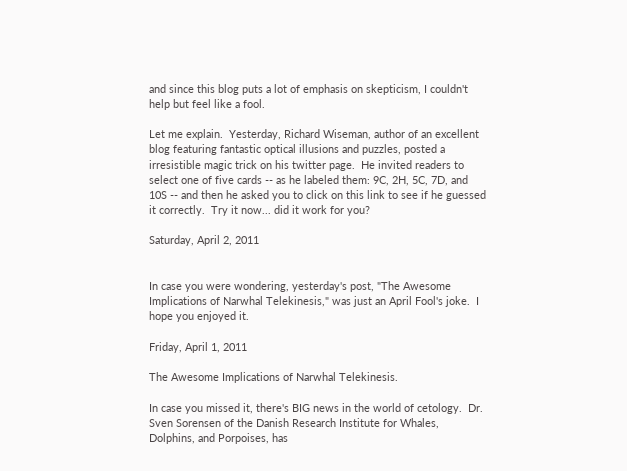and since this blog puts a lot of emphasis on skepticism, I couldn't help but feel like a fool.

Let me explain.  Yesterday, Richard Wiseman, author of an excellent blog featuring fantastic optical illusions and puzzles, posted a irresistible magic trick on his twitter page.  He invited readers to select one of five cards -- as he labeled them: 9C, 2H, 5C, 7D, and 10S -- and then he asked you to click on this link to see if he guessed it correctly.  Try it now... did it work for you?

Saturday, April 2, 2011


In case you were wondering, yesterday's post, "The Awesome Implications of Narwhal Telekinesis," was just an April Fool's joke.  I hope you enjoyed it.

Friday, April 1, 2011

The Awesome Implications of Narwhal Telekinesis.

In case you missed it, there's BIG news in the world of cetology.  Dr. Sven Sorensen of the Danish Research Institute for Whales, Dolphins, and Porpoises, has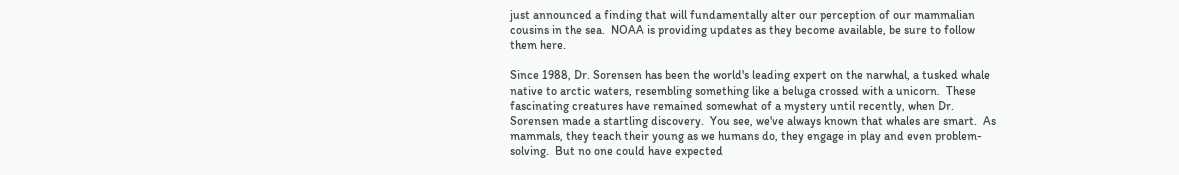just announced a finding that will fundamentally alter our perception of our mammalian cousins in the sea.  NOAA is providing updates as they become available, be sure to follow them here.

Since 1988, Dr. Sorensen has been the world's leading expert on the narwhal, a tusked whale native to arctic waters, resembling something like a beluga crossed with a unicorn.  These fascinating creatures have remained somewhat of a mystery until recently, when Dr. Sorensen made a startling discovery.  You see, we've always known that whales are smart.  As mammals, they teach their young as we humans do, they engage in play and even problem-solving.  But no one could have expected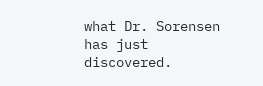what Dr. Sorensen has just discovered.